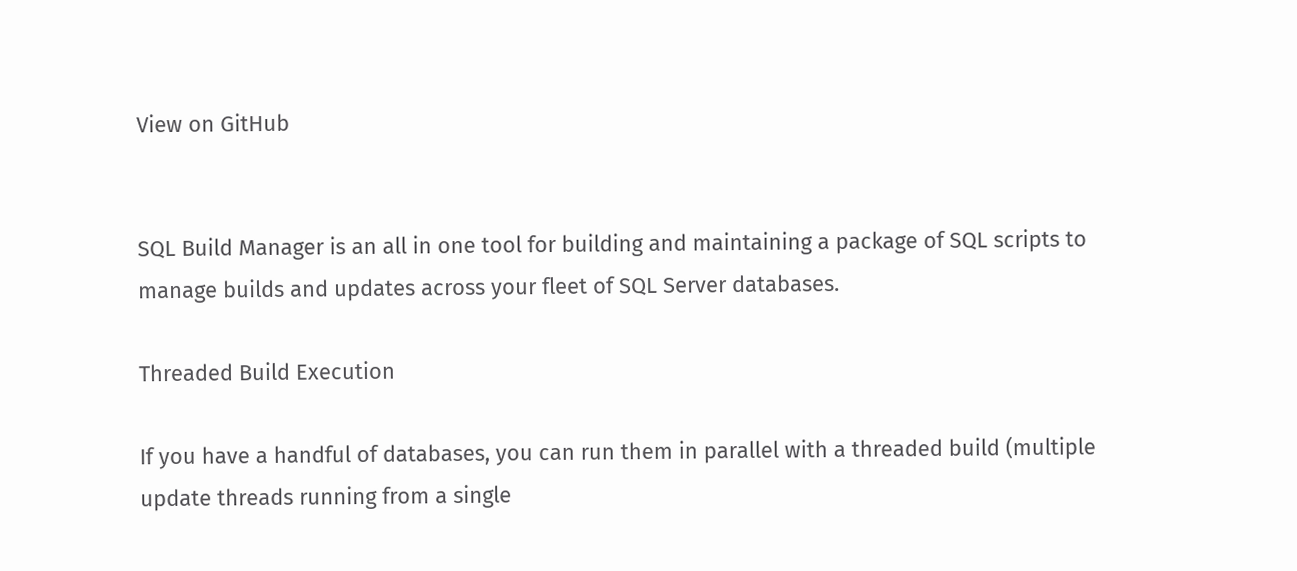View on GitHub


SQL Build Manager is an all in one tool for building and maintaining a package of SQL scripts to manage builds and updates across your fleet of SQL Server databases.

Threaded Build Execution

If you have a handful of databases, you can run them in parallel with a threaded build (multiple update threads running from a single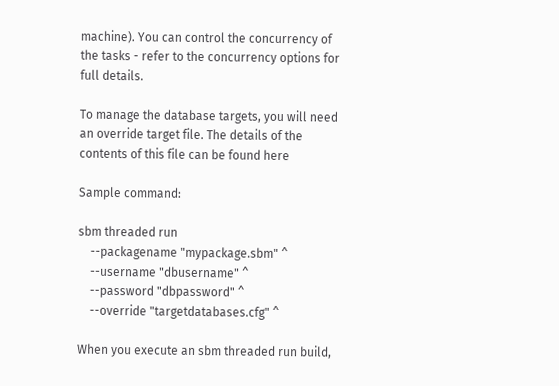machine). You can control the concurrency of the tasks - refer to the concurrency options for full details.

To manage the database targets, you will need an override target file. The details of the contents of this file can be found here

Sample command:

sbm threaded run
    --packagename "mypackage.sbm" ^
    --username "dbusername" ^
    --password "dbpassword" ^
    --override "targetdatabases.cfg" ^

When you execute an sbm threaded run build,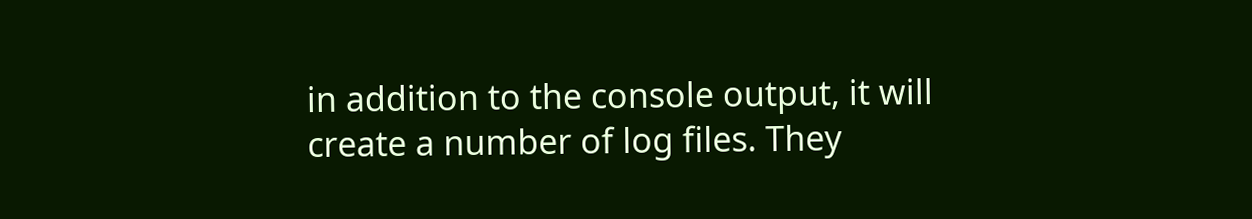in addition to the console output, it will create a number of log files. They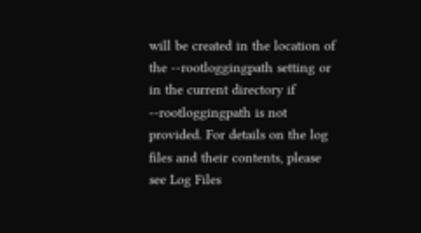will be created in the location of the --rootloggingpath setting or in the current directory if --rootloggingpath is not provided. For details on the log files and their contents, please see Log Files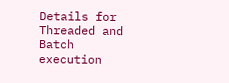Details for Threaded and Batch execution